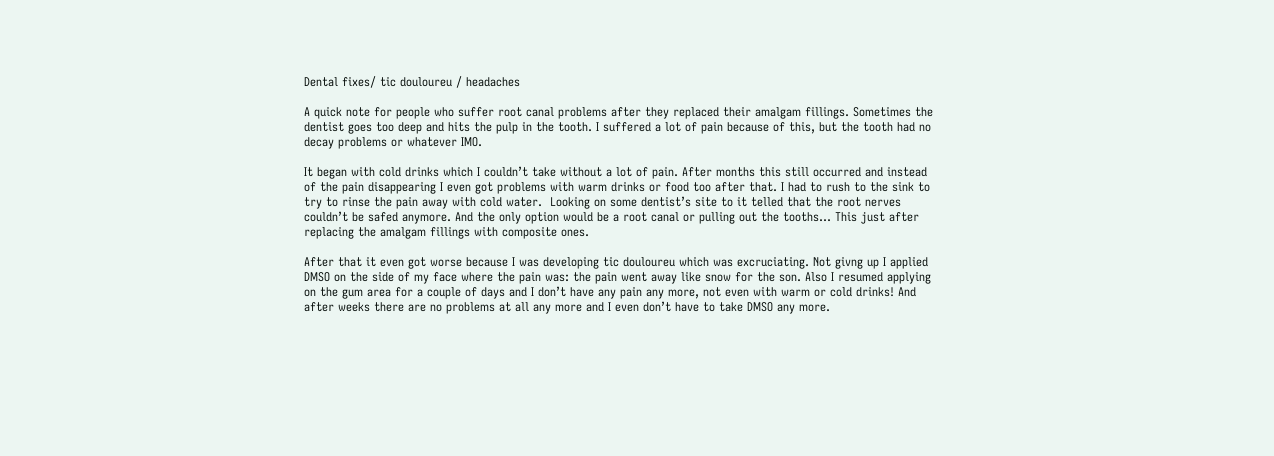Dental fixes/ tic douloureu / headaches

A quick note for people who suffer root canal problems after they replaced their amalgam fillings. Sometimes the dentist goes too deep and hits the pulp in the tooth. I suffered a lot of pain because of this, but the tooth had no decay problems or whatever IMO.

It began with cold drinks which I couldn’t take without a lot of pain. After months this still occurred and instead of the pain disappearing I even got problems with warm drinks or food too after that. I had to rush to the sink to try to rinse the pain away with cold water.  Looking on some dentist’s site to it telled that the root nerves couldn’t be safed anymore. And the only option would be a root canal or pulling out the tooths… This just after replacing the amalgam fillings with composite ones.

After that it even got worse because I was developing tic douloureu which was excruciating. Not givng up I applied DMSO on the side of my face where the pain was: the pain went away like snow for the son. Also I resumed applying on the gum area for a couple of days and I don’t have any pain any more, not even with warm or cold drinks! And after weeks there are no problems at all any more and I even don’t have to take DMSO any more.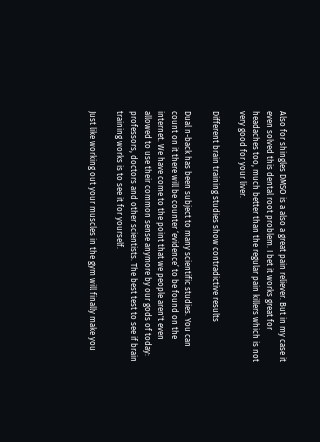Also for shingles DMSO is a also a great pain reliever. But in my case it even solved this dental root problem. I bet it works great for headaches too, much better than the regular pain killers which is not very good for your liver.

Different brain training studies show contradictive results

Dual n-back has been subject to many scientific studies. You can count on it there will be counter ‘evidence’ to be found on the internet. We have come to the point that we people aren't even allowed to use their common sense anymore by our gods of today: professors, doctors and other scientists. The best test to see if brain training works is to see it for yourself.

Just like working out your muscles in the gym will finally make you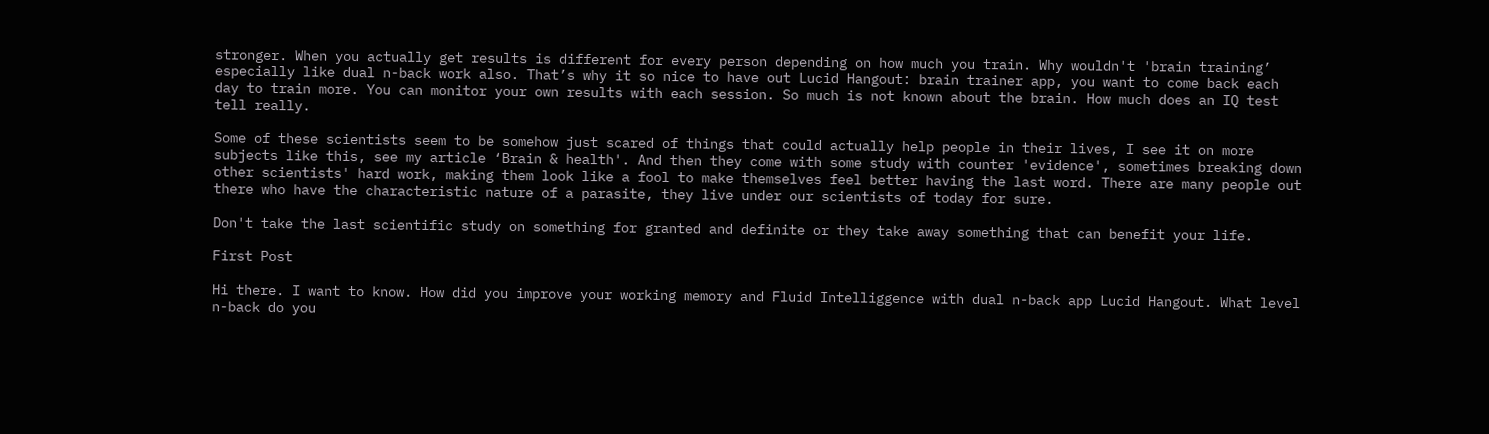stronger. When you actually get results is different for every person depending on how much you train. Why wouldn't 'brain training’ especially like dual n-back work also. That’s why it so nice to have out Lucid Hangout: brain trainer app, you want to come back each day to train more. You can monitor your own results with each session. So much is not known about the brain. How much does an IQ test tell really.

Some of these scientists seem to be somehow just scared of things that could actually help people in their lives, I see it on more subjects like this, see my article ‘Brain & health'. And then they come with some study with counter 'evidence', sometimes breaking down other scientists' hard work, making them look like a fool to make themselves feel better having the last word. There are many people out there who have the characteristic nature of a parasite, they live under our scientists of today for sure.

Don't take the last scientific study on something for granted and definite or they take away something that can benefit your life.

First Post

Hi there. I want to know. How did you improve your working memory and Fluid Intelliggence with dual n-back app Lucid Hangout. What level n-back do you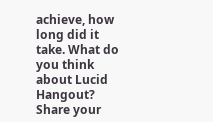achieve, how long did it take. What do you think about Lucid Hangout? Share your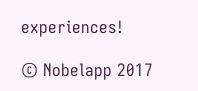experiences!

© Nobelapp 2017